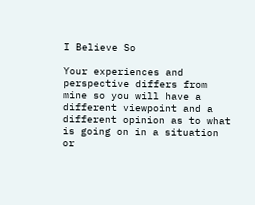I Believe So

Your experiences and perspective differs from mine so you will have a different viewpoint and a different opinion as to what is going on in a situation or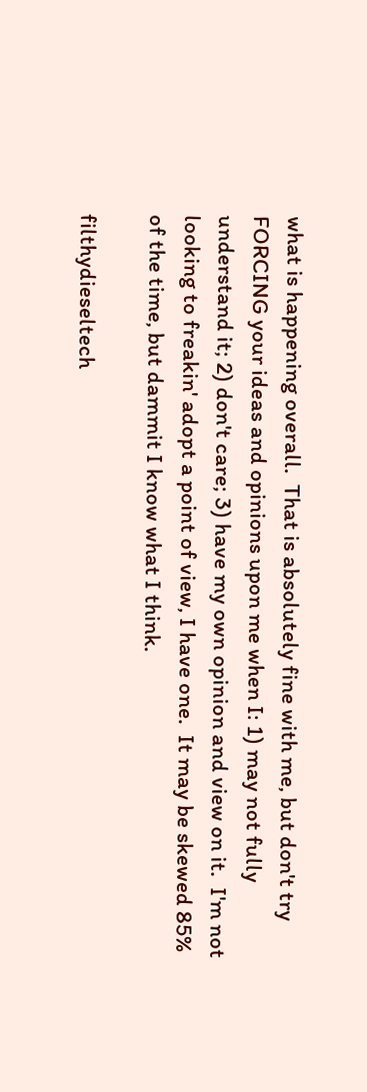what is happening overall.  That is absolutely fine with me, but don't try FORCING your ideas and opinions upon me when I: 1) may not fully understand it; 2) don't care; 3) have my own opinion and view on it.  I'm not looking to freakin' adopt a point of view, I have one.  It may be skewed 85% of the time, but dammit I know what I think.

filthydieseltech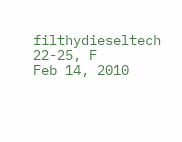filthydieseltech
22-25, F
Feb 14, 2010